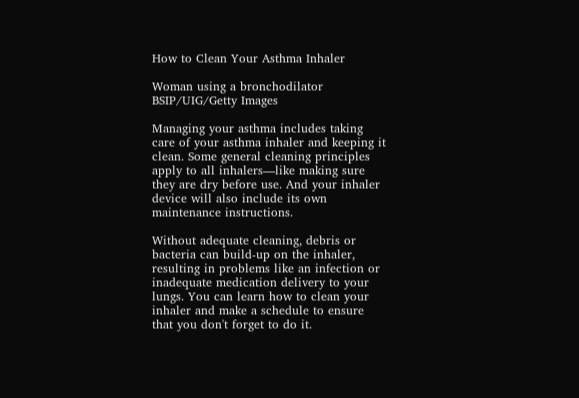How to Clean Your Asthma Inhaler

Woman using a bronchodilator
BSIP/UIG/Getty Images

Managing your asthma includes taking care of your asthma inhaler and keeping it clean. Some general cleaning principles apply to all inhalers—like making sure they are dry before use. And your inhaler device will also include its own maintenance instructions.

Without adequate cleaning, debris or bacteria can build-up on the inhaler, resulting in problems like an infection or inadequate medication delivery to your lungs. You can learn how to clean your inhaler and make a schedule to ensure that you don't forget to do it.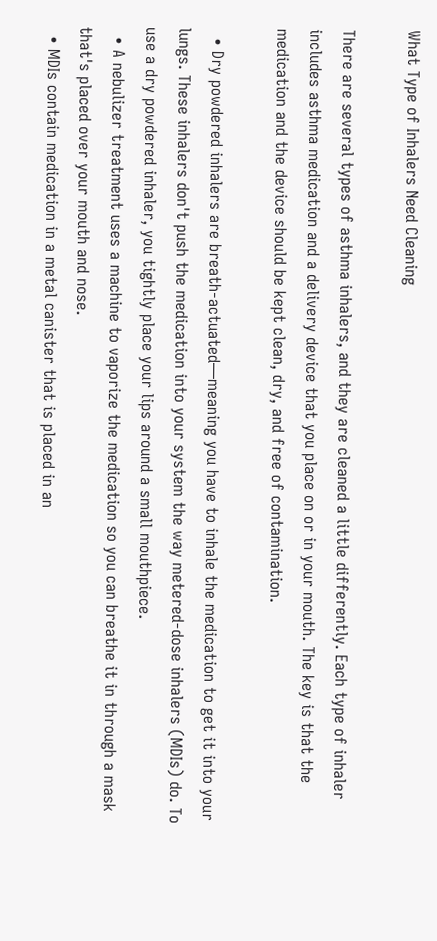What Type of Inhalers Need Cleaning

There are several types of asthma inhalers, and they are cleaned a little differently. Each type of inhaler includes asthma medication and a delivery device that you place on or in your mouth. The key is that the medication and the device should be kept clean, dry, and free of contamination.

  • Dry powdered inhalers are breath-actuated—meaning you have to inhale the medication to get it into your lungs. These inhalers don't push the medication into your system the way metered-dose inhalers (MDIs) do. To use a dry powdered inhaler, you tightly place your lips around a small mouthpiece.
  • A nebulizer treatment uses a machine to vaporize the medication so you can breathe it in through a mask that's placed over your mouth and nose.
  • MDIs contain medication in a metal canister that is placed in an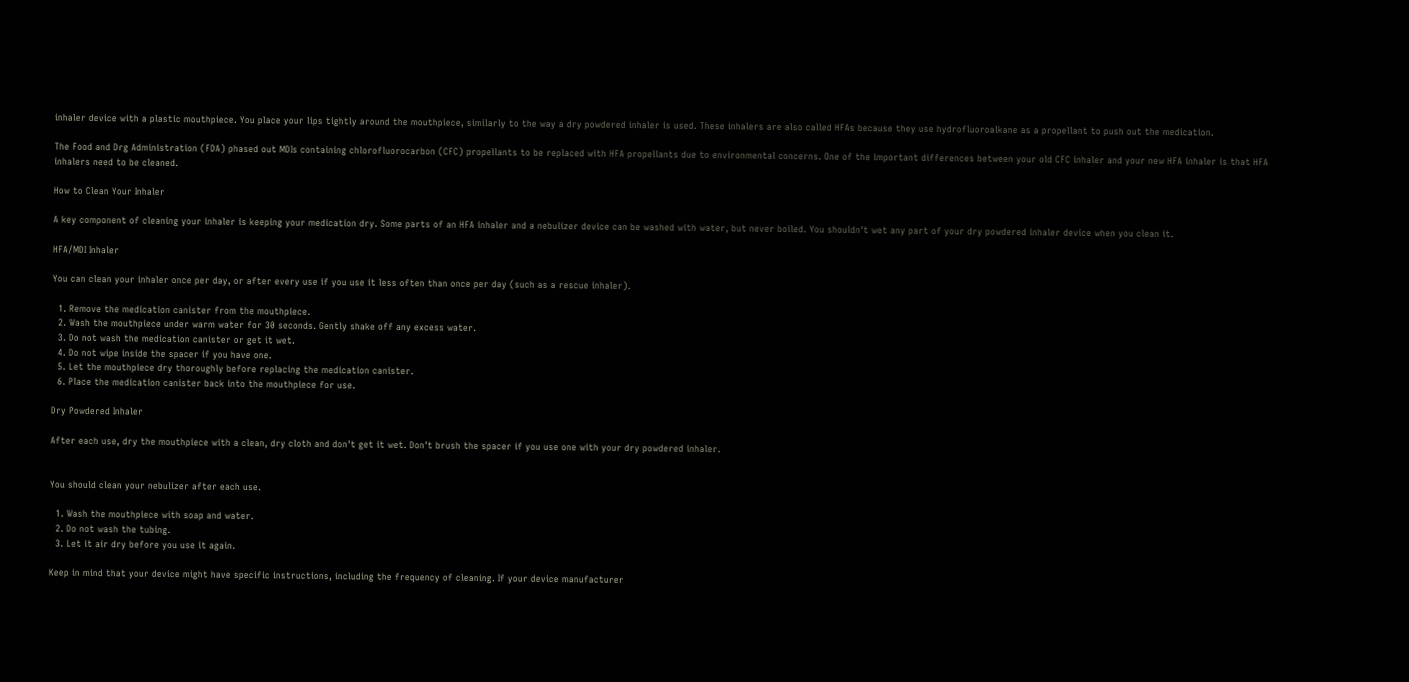inhaler device with a plastic mouthpiece. You place your lips tightly around the mouthpiece, similarly to the way a dry powdered inhaler is used. These inhalers are also called HFAs because they use hydrofluoroalkane as a propellant to push out the medication.

The Food and Drg Administration (FDA) phased out MDIs containing chlorofluorocarbon (CFC) propellants to be replaced with HFA propellants due to environmental concerns. One of the important differences between your old CFC inhaler and your new HFA inhaler is that HFA inhalers need to be cleaned.

How to Clean Your Inhaler

A key component of cleaning your inhaler is keeping your medication dry. Some parts of an HFA inhaler and a nebulizer device can be washed with water, but never boiled. You shouldn't wet any part of your dry powdered inhaler device when you clean it.

HFA/MDI Inhaler

You can clean your inhaler once per day, or after every use if you use it less often than once per day (such as a rescue inhaler).

  1. Remove the medication canister from the mouthpiece.
  2. Wash the mouthpiece under warm water for 30 seconds. Gently shake off any excess water.
  3. Do not wash the medication canister or get it wet.
  4. Do not wipe inside the spacer if you have one.
  5. Let the mouthpiece dry thoroughly before replacing the medication canister.
  6. Place the medication canister back into the mouthpiece for use.

Dry Powdered Inhaler

After each use, dry the mouthpiece with a clean, dry cloth and don't get it wet. Don't brush the spacer if you use one with your dry powdered inhaler.


You should clean your nebulizer after each use.

  1. Wash the mouthpiece with soap and water.
  2. Do not wash the tubing.
  3. Let it air dry before you use it again.

Keep in mind that your device might have specific instructions, including the frequency of cleaning. If your device manufacturer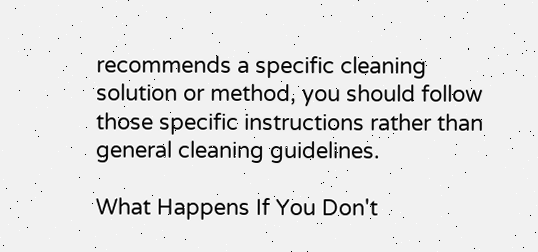recommends a specific cleaning solution or method, you should follow those specific instructions rather than general cleaning guidelines.

What Happens If You Don't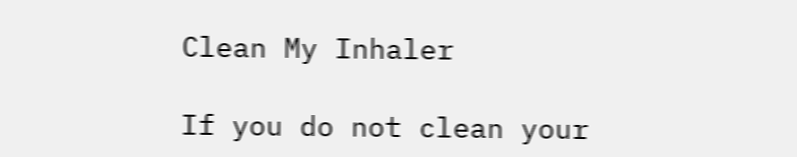Clean My Inhaler

If you do not clean your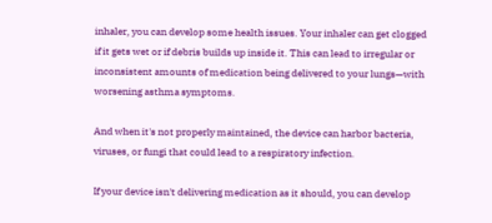inhaler, you can develop some health issues. Your inhaler can get clogged if it gets wet or if debris builds up inside it. This can lead to irregular or inconsistent amounts of medication being delivered to your lungs—with worsening asthma symptoms.

And when it's not properly maintained, the device can harbor bacteria, viruses, or fungi that could lead to a respiratory infection.

If your device isn't delivering medication as it should, you can develop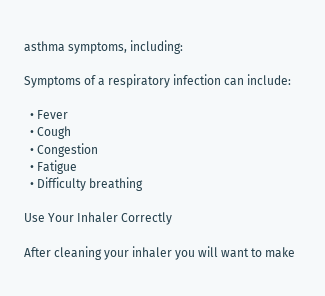asthma symptoms, including:

Symptoms of a respiratory infection can include:

  • Fever
  • Cough
  • Congestion
  • Fatigue
  • Difficulty breathing

Use Your Inhaler Correctly

After cleaning your inhaler you will want to make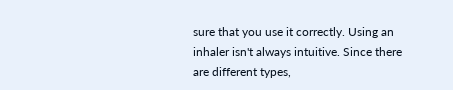sure that you use it correctly. Using an inhaler isn't always intuitive. Since there are different types,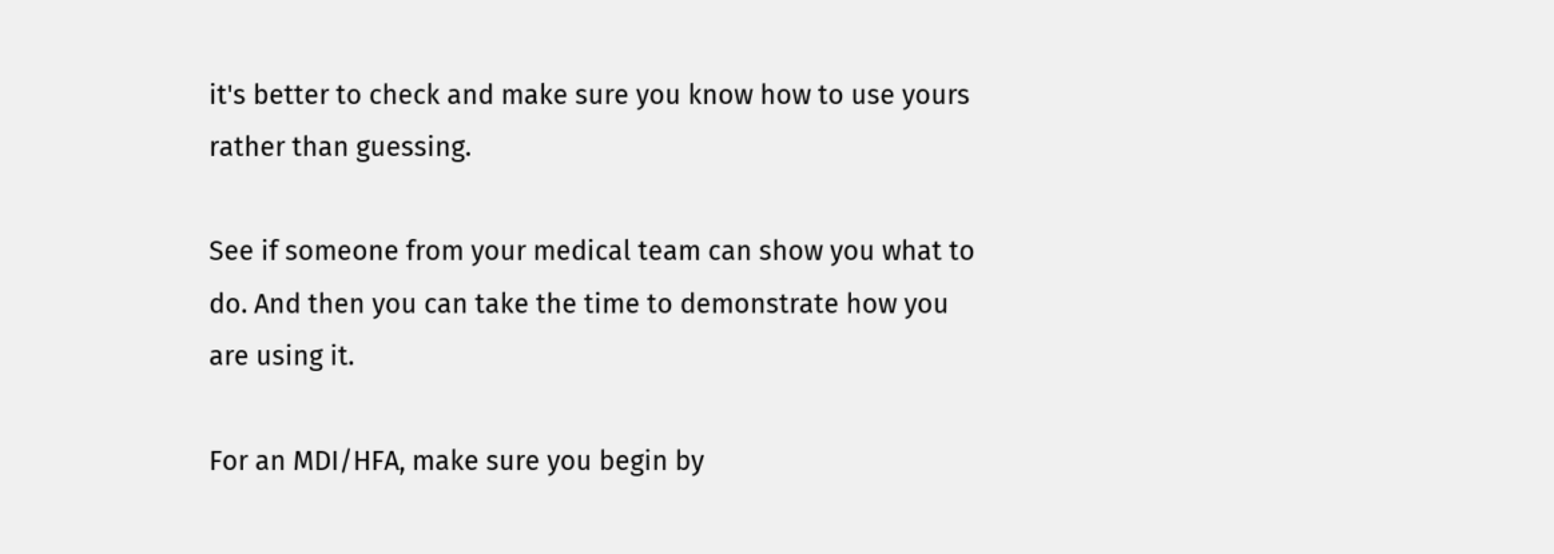it's better to check and make sure you know how to use yours rather than guessing.

See if someone from your medical team can show you what to do. And then you can take the time to demonstrate how you are using it.

For an MDI/HFA, make sure you begin by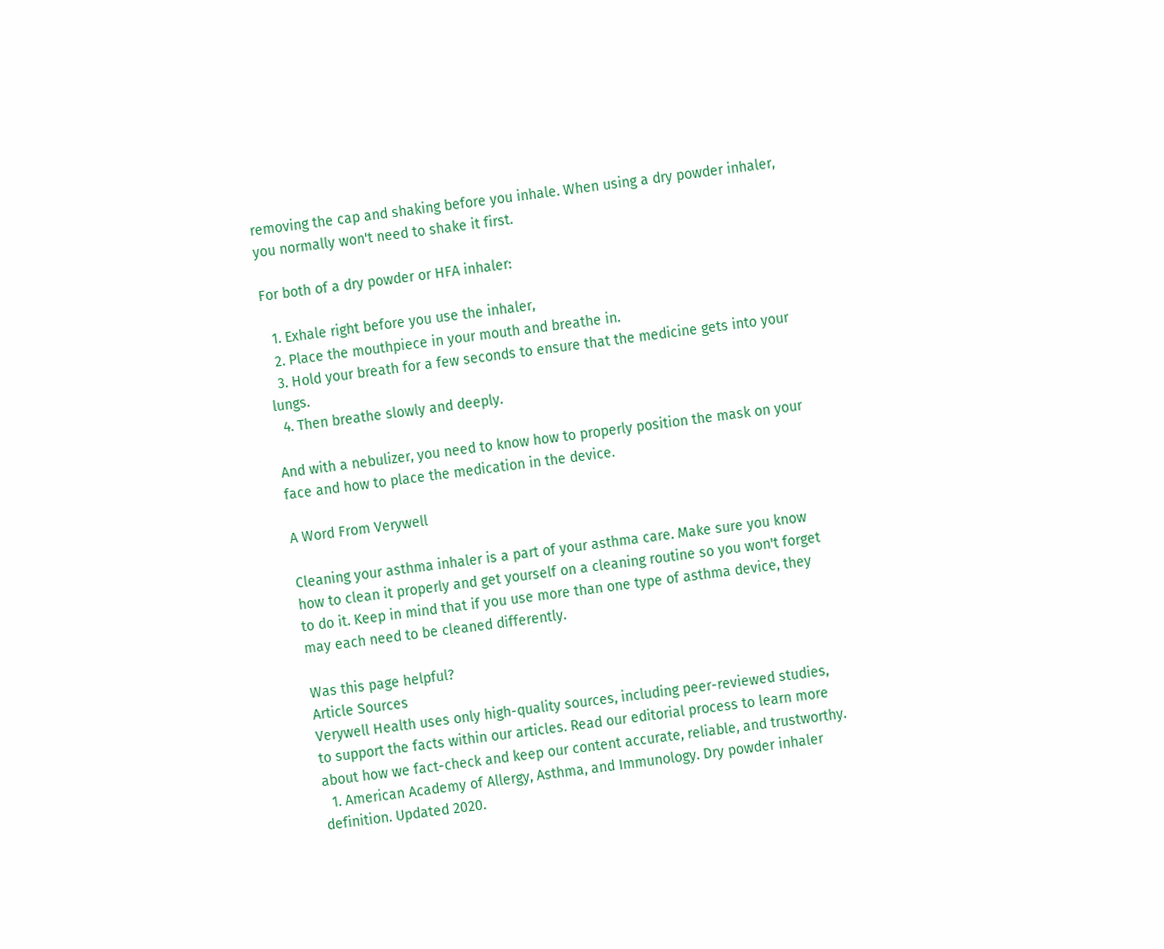removing the cap and shaking before you inhale. When using a dry powder inhaler, you normally won't need to shake it first.

For both of a dry powder or HFA inhaler:

  1. Exhale right before you use the inhaler,
  2. Place the mouthpiece in your mouth and breathe in.
  3. Hold your breath for a few seconds to ensure that the medicine gets into your lungs.
  4. Then breathe slowly and deeply.

And with a nebulizer, you need to know how to properly position the mask on your face and how to place the medication in the device.

A Word From Verywell

Cleaning your asthma inhaler is a part of your asthma care. Make sure you know how to clean it properly and get yourself on a cleaning routine so you won't forget to do it. Keep in mind that if you use more than one type of asthma device, they may each need to be cleaned differently.

Was this page helpful?
Article Sources
Verywell Health uses only high-quality sources, including peer-reviewed studies, to support the facts within our articles. Read our editorial process to learn more about how we fact-check and keep our content accurate, reliable, and trustworthy.
  1. American Academy of Allergy, Asthma, and Immunology. Dry powder inhaler definition. Updated 2020.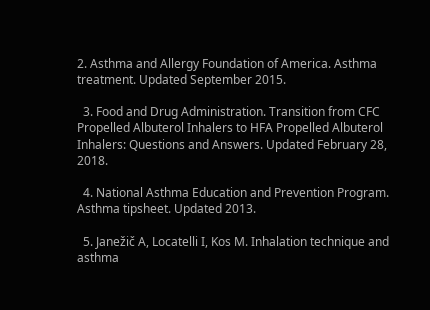2. Asthma and Allergy Foundation of America. Asthma treatment. Updated September 2015.

  3. Food and Drug Administration. Transition from CFC Propelled Albuterol Inhalers to HFA Propelled Albuterol Inhalers: Questions and Answers. Updated February 28, 2018.

  4. National Asthma Education and Prevention Program. Asthma tipsheet. Updated 2013.

  5. Janežič A, Locatelli I, Kos M. Inhalation technique and asthma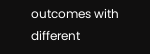outcomes with different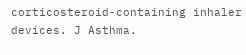corticosteroid-containing inhaler devices. J Asthma.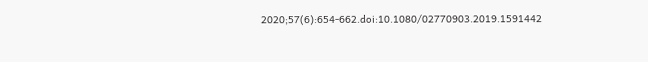2020;57(6):654-662.doi:10.1080/02770903.2019.1591442